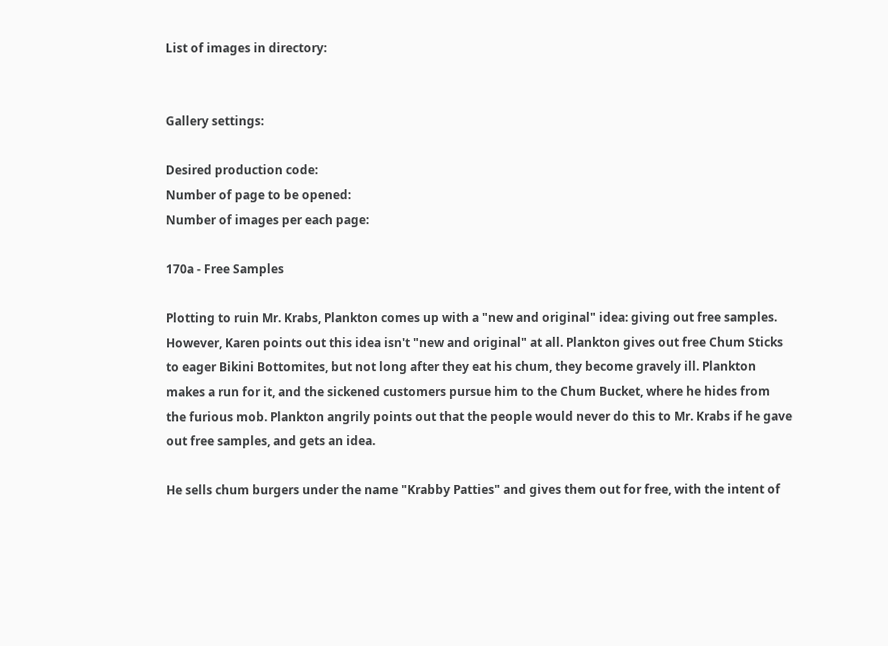List of images in directory:


Gallery settings:

Desired production code:
Number of page to be opened:
Number of images per each page:

170a - Free Samples

Plotting to ruin Mr. Krabs, Plankton comes up with a "new and original" idea: giving out free samples. However, Karen points out this idea isn't "new and original" at all. Plankton gives out free Chum Sticks to eager Bikini Bottomites, but not long after they eat his chum, they become gravely ill. Plankton makes a run for it, and the sickened customers pursue him to the Chum Bucket, where he hides from the furious mob. Plankton angrily points out that the people would never do this to Mr. Krabs if he gave out free samples, and gets an idea.

He sells chum burgers under the name "Krabby Patties" and gives them out for free, with the intent of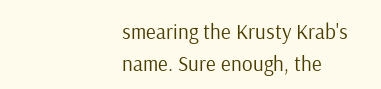smearing the Krusty Krab's name. Sure enough, the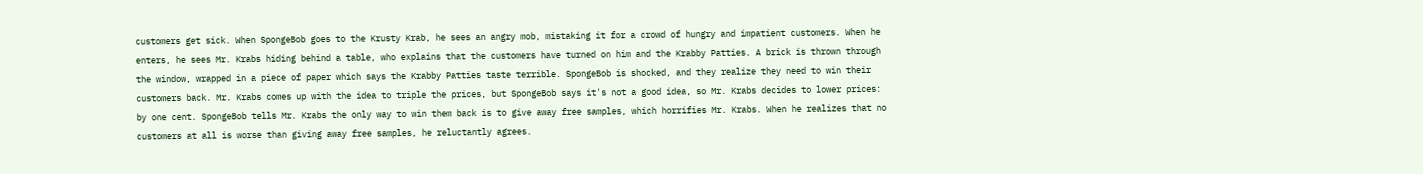customers get sick. When SpongeBob goes to the Krusty Krab, he sees an angry mob, mistaking it for a crowd of hungry and impatient customers. When he enters, he sees Mr. Krabs hiding behind a table, who explains that the customers have turned on him and the Krabby Patties. A brick is thrown through the window, wrapped in a piece of paper which says the Krabby Patties taste terrible. SpongeBob is shocked, and they realize they need to win their customers back. Mr. Krabs comes up with the idea to triple the prices, but SpongeBob says it's not a good idea, so Mr. Krabs decides to lower prices: by one cent. SpongeBob tells Mr. Krabs the only way to win them back is to give away free samples, which horrifies Mr. Krabs. When he realizes that no customers at all is worse than giving away free samples, he reluctantly agrees.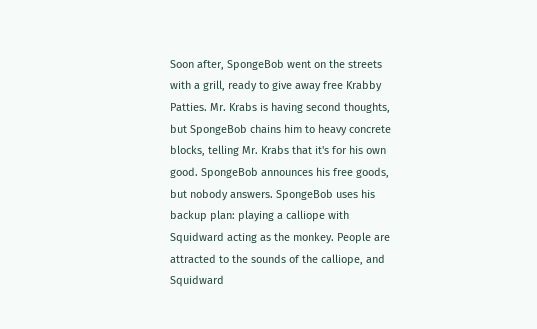Soon after, SpongeBob went on the streets with a grill, ready to give away free Krabby Patties. Mr. Krabs is having second thoughts, but SpongeBob chains him to heavy concrete blocks, telling Mr. Krabs that it's for his own good. SpongeBob announces his free goods, but nobody answers. SpongeBob uses his backup plan: playing a calliope with Squidward acting as the monkey. People are attracted to the sounds of the calliope, and Squidward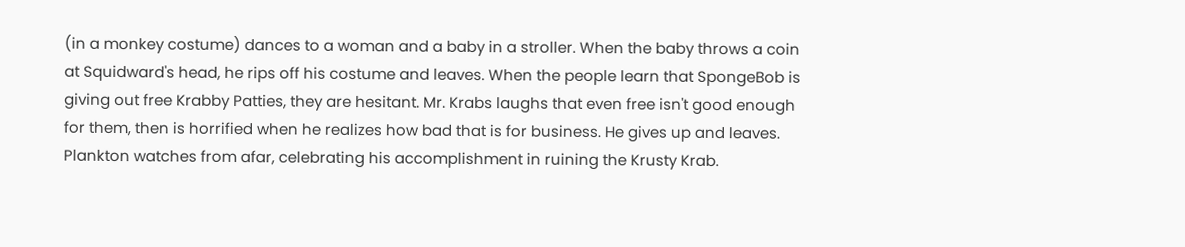(in a monkey costume) dances to a woman and a baby in a stroller. When the baby throws a coin at Squidward's head, he rips off his costume and leaves. When the people learn that SpongeBob is giving out free Krabby Patties, they are hesitant. Mr. Krabs laughs that even free isn't good enough for them, then is horrified when he realizes how bad that is for business. He gives up and leaves. Plankton watches from afar, celebrating his accomplishment in ruining the Krusty Krab.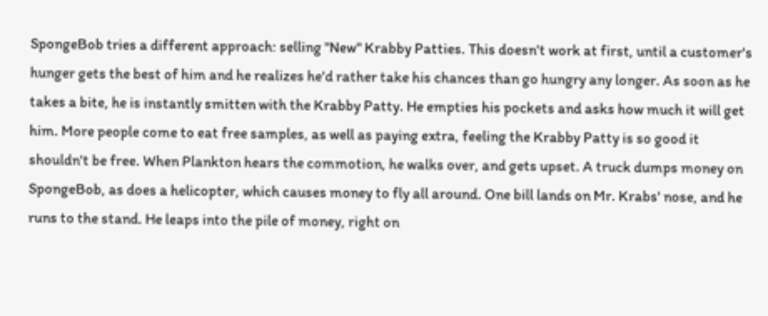SpongeBob tries a different approach: selling "New" Krabby Patties. This doesn't work at first, until a customer's hunger gets the best of him and he realizes he'd rather take his chances than go hungry any longer. As soon as he takes a bite, he is instantly smitten with the Krabby Patty. He empties his pockets and asks how much it will get him. More people come to eat free samples, as well as paying extra, feeling the Krabby Patty is so good it shouldn't be free. When Plankton hears the commotion, he walks over, and gets upset. A truck dumps money on SpongeBob, as does a helicopter, which causes money to fly all around. One bill lands on Mr. Krabs' nose, and he runs to the stand. He leaps into the pile of money, right on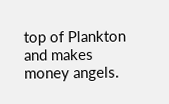top of Plankton and makes money angels.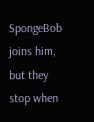SpongeBob joins him, but they stop when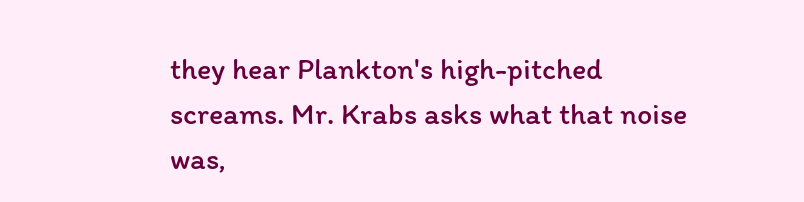they hear Plankton's high-pitched screams. Mr. Krabs asks what that noise was,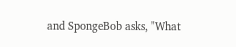and SpongeBob asks, "What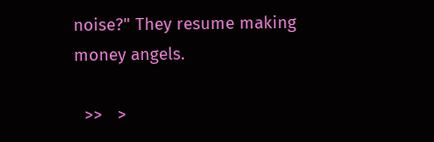noise?" They resume making money angels.

  >>   >